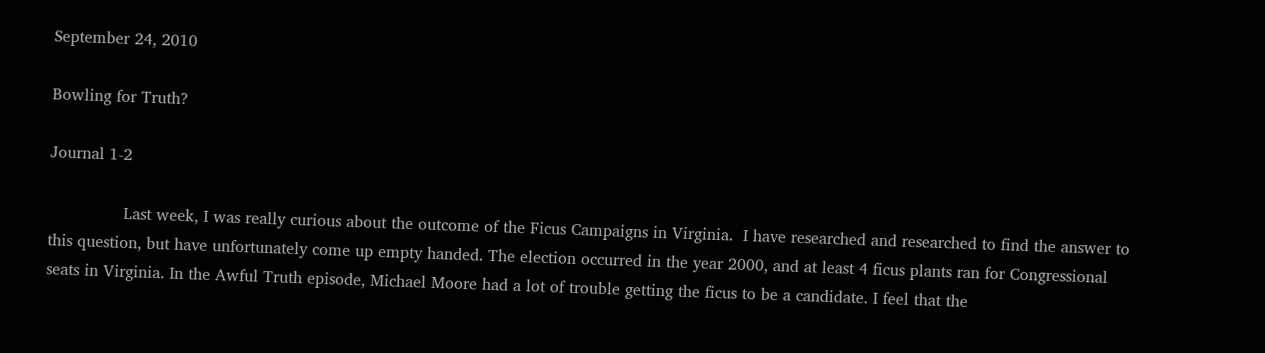September 24, 2010

Bowling for Truth?

Journal 1-2

               Last week, I was really curious about the outcome of the Ficus Campaigns in Virginia.  I have researched and researched to find the answer to this question, but have unfortunately come up empty handed. The election occurred in the year 2000, and at least 4 ficus plants ran for Congressional seats in Virginia. In the Awful Truth episode, Michael Moore had a lot of trouble getting the ficus to be a candidate. I feel that the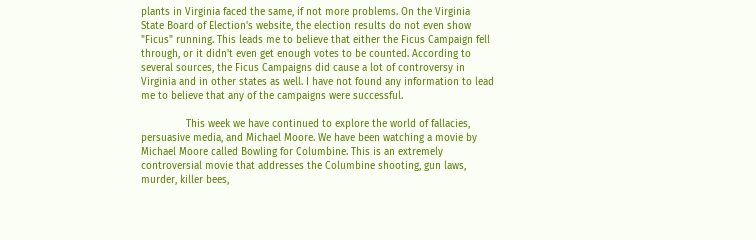plants in Virginia faced the same, if not more problems. On the Virginia State Board of Election's website, the election results do not even show "Ficus" running. This leads me to believe that either the Ficus Campaign fell through, or it didn't even get enough votes to be counted. According to several sources, the Ficus Campaigns did cause a lot of controversy in Virginia and in other states as well. I have not found any information to lead me to believe that any of the campaigns were successful.

               This week we have continued to explore the world of fallacies, persuasive media, and Michael Moore. We have been watching a movie by Michael Moore called Bowling for Columbine. This is an extremely controversial movie that addresses the Columbine shooting, gun laws, murder, killer bees,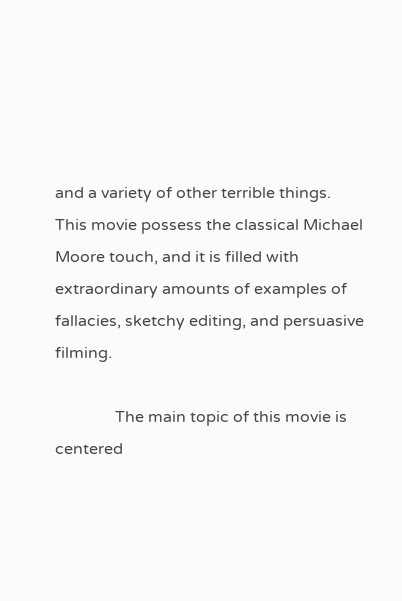and a variety of other terrible things. This movie possess the classical Michael Moore touch, and it is filled with extraordinary amounts of examples of fallacies, sketchy editing, and persuasive filming.

               The main topic of this movie is centered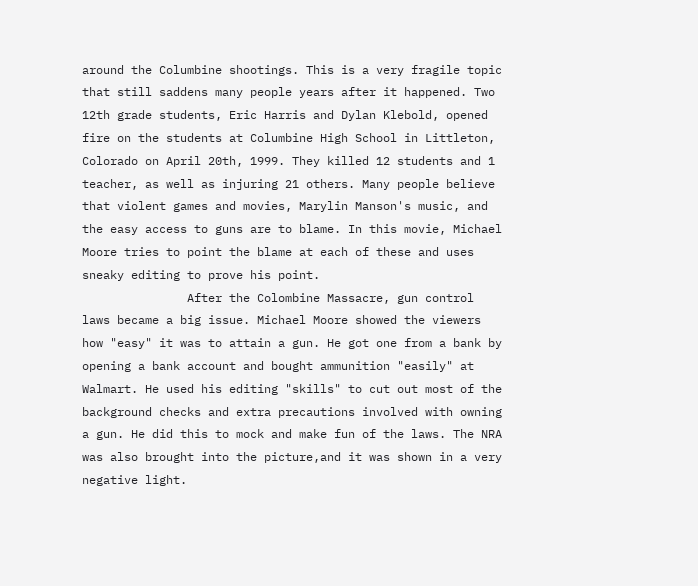around the Columbine shootings. This is a very fragile topic that still saddens many people years after it happened. Two 12th grade students, Eric Harris and Dylan Klebold, opened fire on the students at Columbine High School in Littleton, Colorado on April 20th, 1999. They killed 12 students and 1 teacher, as well as injuring 21 others. Many people believe that violent games and movies, Marylin Manson's music, and the easy access to guns are to blame. In this movie, Michael Moore tries to point the blame at each of these and uses sneaky editing to prove his point.
               After the Colombine Massacre, gun control laws became a big issue. Michael Moore showed the viewers how "easy" it was to attain a gun. He got one from a bank by opening a bank account and bought ammunition "easily" at Walmart. He used his editing "skills" to cut out most of the background checks and extra precautions involved with owning a gun. He did this to mock and make fun of the laws. The NRA was also brought into the picture,and it was shown in a very negative light.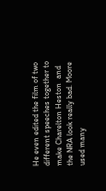He even edited the film of two different speeches together to make Charelton Heston  and the NRA look really bad. Moore used many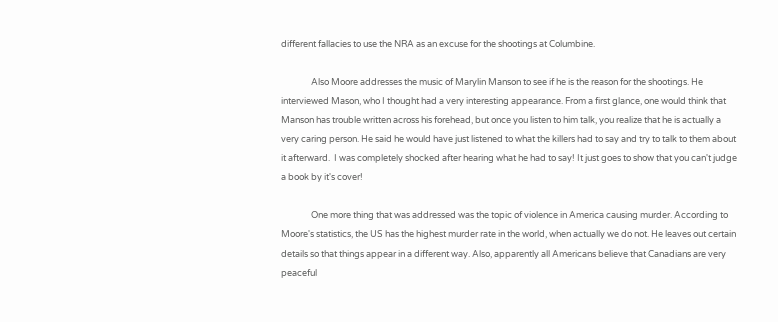different fallacies to use the NRA as an excuse for the shootings at Columbine.

               Also Moore addresses the music of Marylin Manson to see if he is the reason for the shootings. He interviewed Mason, who I thought had a very interesting appearance. From a first glance, one would think that Manson has trouble written across his forehead, but once you listen to him talk, you realize that he is actually a very caring person. He said he would have just listened to what the killers had to say and try to talk to them about it afterward.  I was completely shocked after hearing what he had to say! It just goes to show that you can't judge a book by it's cover!

               One more thing that was addressed was the topic of violence in America causing murder. According to Moore's statistics, the US has the highest murder rate in the world, when actually we do not. He leaves out certain details so that things appear in a different way. Also, apparently all Americans believe that Canadians are very peaceful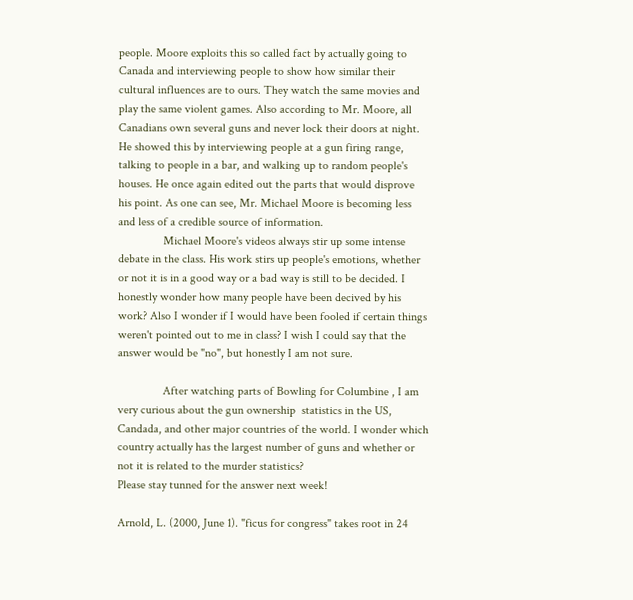people. Moore exploits this so called fact by actually going to Canada and interviewing people to show how similar their cultural influences are to ours. They watch the same movies and play the same violent games. Also according to Mr. Moore, all Canadians own several guns and never lock their doors at night. He showed this by interviewing people at a gun firing range, talking to people in a bar, and walking up to random people's houses. He once again edited out the parts that would disprove his point. As one can see, Mr. Michael Moore is becoming less and less of a credible source of information.
               Michael Moore's videos always stir up some intense debate in the class. His work stirs up people's emotions, whether or not it is in a good way or a bad way is still to be decided. I honestly wonder how many people have been decived by his work? Also I wonder if I would have been fooled if certain things weren't pointed out to me in class? I wish I could say that the answer would be "no", but honestly I am not sure.

               After watching parts of Bowling for Columbine , I am very curious about the gun ownership  statistics in the US, Candada, and other major countries of the world. I wonder which country actually has the largest number of guns and whether or not it is related to the murder statistics?
Please stay tunned for the answer next week!

Arnold, L. (2000, June 1). "ficus for congress" takes root in 24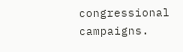congressional campaigns.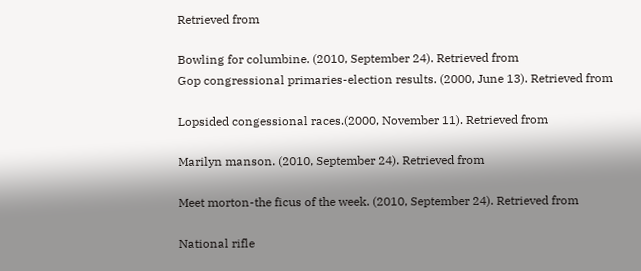Retrieved from

Bowling for columbine. (2010, September 24). Retrieved from
Gop congressional primaries-election results. (2000, June 13). Retrieved from

Lopsided congessional races.(2000, November 11). Retrieved from

Marilyn manson. (2010, September 24). Retrieved from

Meet morton-the ficus of the week. (2010, September 24). Retrieved from

National rifle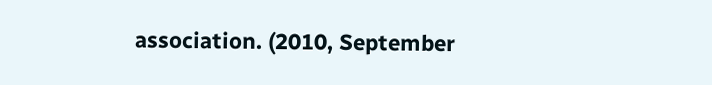association. (2010, September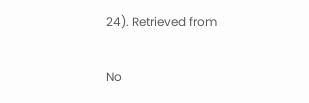24). Retrieved from

No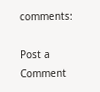comments:

Post a Comment